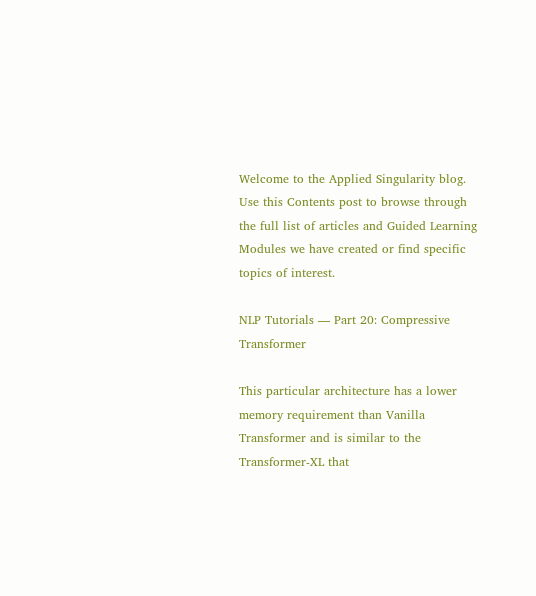Welcome to the Applied Singularity blog. Use this Contents post to browse through the full list of articles and Guided Learning Modules we have created or find specific topics of interest.

NLP Tutorials — Part 20: Compressive Transformer

This particular architecture has a lower memory requirement than Vanilla Transformer and is similar to the Transformer-XL that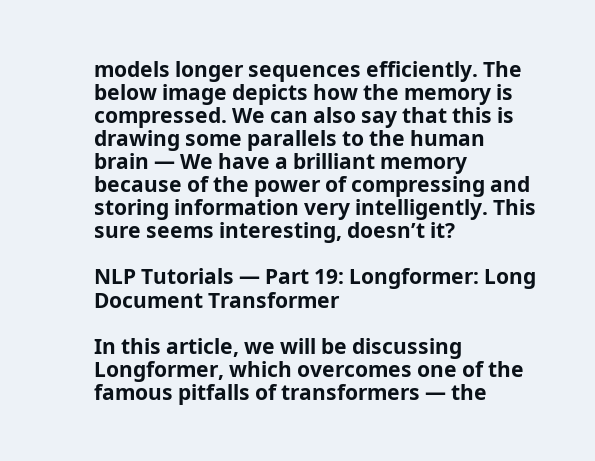models longer sequences efficiently. The below image depicts how the memory is compressed. We can also say that this is drawing some parallels to the human brain — We have a brilliant memory because of the power of compressing and storing information very intelligently. This sure seems interesting, doesn’t it?

NLP Tutorials — Part 19: Longformer: Long Document Transformer

In this article, we will be discussing Longformer, which overcomes one of the famous pitfalls of transformers — the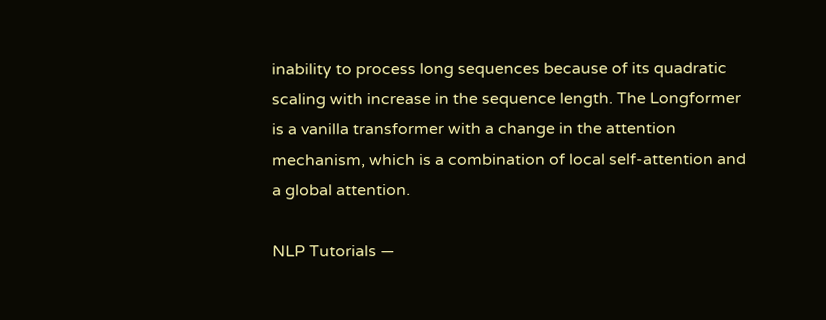inability to process long sequences because of its quadratic scaling with increase in the sequence length. The Longformer is a vanilla transformer with a change in the attention mechanism, which is a combination of local self-attention and a global attention.

NLP Tutorials —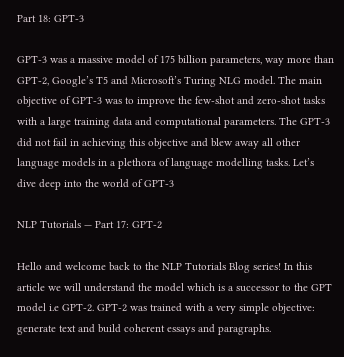Part 18: GPT-3

GPT-3 was a massive model of 175 billion parameters, way more than GPT-2, Google’s T5 and Microsoft’s Turing NLG model. The main objective of GPT-3 was to improve the few-shot and zero-shot tasks with a large training data and computational parameters. The GPT-3 did not fail in achieving this objective and blew away all other language models in a plethora of language modelling tasks. Let’s dive deep into the world of GPT-3

NLP Tutorials — Part 17: GPT-2

Hello and welcome back to the NLP Tutorials Blog series! In this article we will understand the model which is a successor to the GPT model i.e GPT-2. GPT-2 was trained with a very simple objective: generate text and build coherent essays and paragraphs.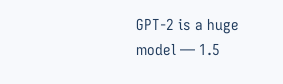GPT-2 is a huge model — 1.5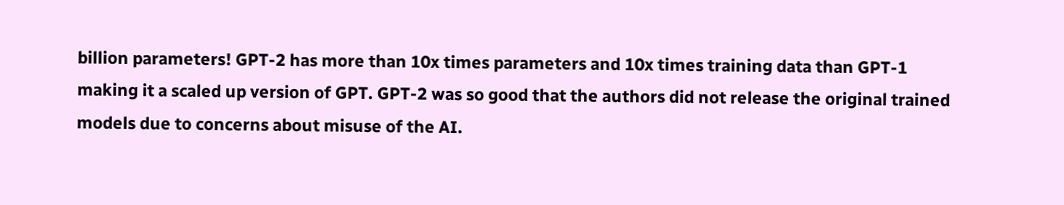billion parameters! GPT-2 has more than 10x times parameters and 10x times training data than GPT-1 making it a scaled up version of GPT. GPT-2 was so good that the authors did not release the original trained models due to concerns about misuse of the AI.